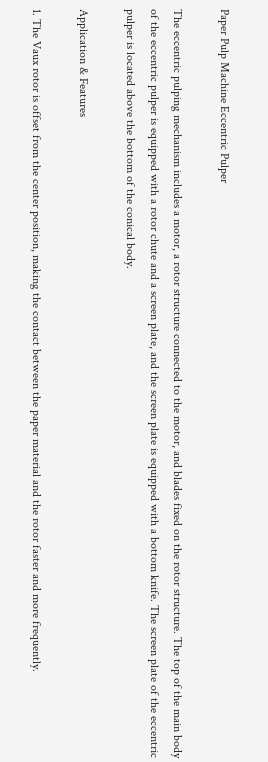Paper Pulp Machine Eccentric Pulper

The eccentric pulping mechanism includes a motor, a rotor structure connected to the motor, and blades fixed on the rotor structure. The top of the main body of the eccentric pulper is equipped with a rotor chute and a screen plate, and the screen plate is equipped with a bottom knife. The screen plate of the eccentric pulper is located above the bottom of the conical body.

Application & Features

1. The Vaux rotor is offset from the center position, making the contact between the paper material and the rotor faster and more frequently.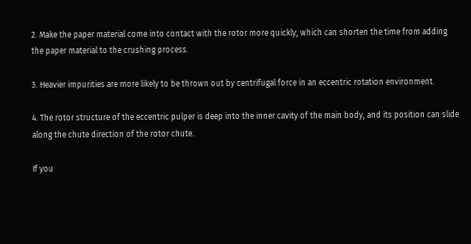2. Make the paper material come into contact with the rotor more quickly, which can shorten the time from adding the paper material to the crushing process.

3. Heavier impurities are more likely to be thrown out by centrifugal force in an eccentric rotation environment.

4. The rotor structure of the eccentric pulper is deep into the inner cavity of the main body, and its position can slide along the chute direction of the rotor chute.

If you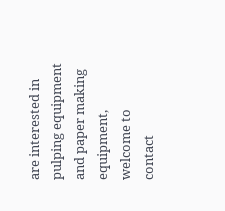are interested in pulping equipment and paper making equipment, welcome to contact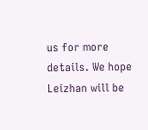us for more details. We hope Leizhan will be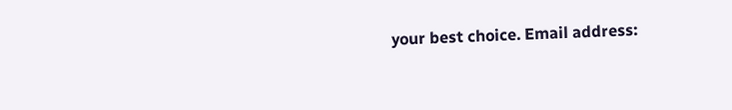your best choice. Email address: